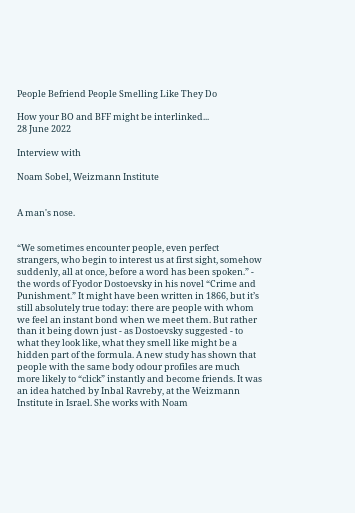People Befriend People Smelling Like They Do

How your BO and BFF might be interlinked...
28 June 2022

Interview with

Noam Sobel, Weizmann Institute


A man's nose.


“We sometimes encounter people, even perfect strangers, who begin to interest us at first sight, somehow suddenly, all at once, before a word has been spoken.” - the words of Fyodor Dostoevsky in his novel “Crime and Punishment.” It might have been written in 1866, but it’s still absolutely true today: there are people with whom we feel an instant bond when we meet them. But rather than it being down just - as Dostoevsky suggested - to what they look like, what they smell like might be a hidden part of the formula. A new study has shown that people with the same body odour profiles are much more likely to “click” instantly and become friends. It was an idea hatched by Inbal Ravreby, at the Weizmann Institute in Israel. She works with Noam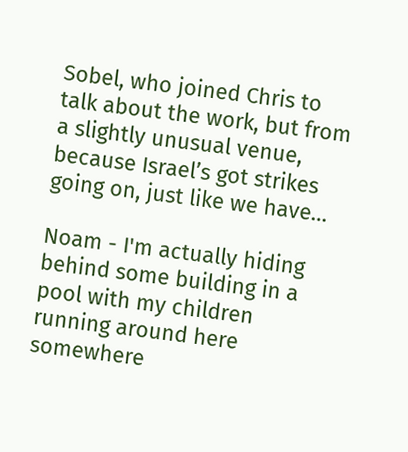Sobel, who joined Chris to talk about the work, but from a slightly unusual venue, because Israel’s got strikes going on, just like we have…

Noam - I'm actually hiding behind some building in a pool with my children running around here somewhere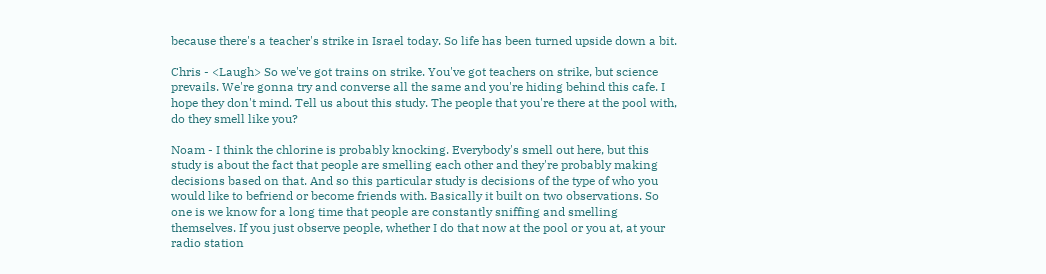because there's a teacher's strike in Israel today. So life has been turned upside down a bit.

Chris - <Laugh> So we've got trains on strike. You've got teachers on strike, but science prevails. We're gonna try and converse all the same and you're hiding behind this cafe. I hope they don't mind. Tell us about this study. The people that you're there at the pool with, do they smell like you?

Noam - I think the chlorine is probably knocking. Everybody's smell out here, but this study is about the fact that people are smelling each other and they're probably making decisions based on that. And so this particular study is decisions of the type of who you would like to befriend or become friends with. Basically it built on two observations. So one is we know for a long time that people are constantly sniffing and smelling themselves. If you just observe people, whether I do that now at the pool or you at, at your radio station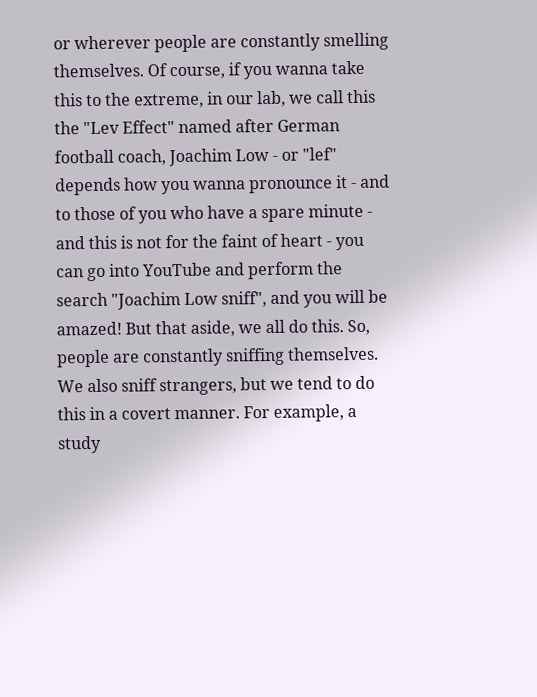or wherever people are constantly smelling themselves. Of course, if you wanna take this to the extreme, in our lab, we call this the "Lev Effect" named after German football coach, Joachim Low - or "lef" depends how you wanna pronounce it - and to those of you who have a spare minute - and this is not for the faint of heart - you can go into YouTube and perform the search "Joachim Low sniff", and you will be amazed! But that aside, we all do this. So, people are constantly sniffing themselves. We also sniff strangers, but we tend to do this in a covert manner. For example, a study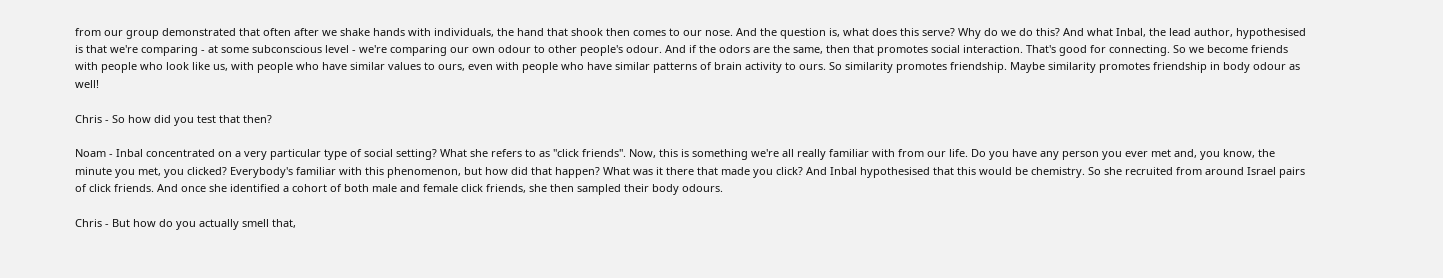from our group demonstrated that often after we shake hands with individuals, the hand that shook then comes to our nose. And the question is, what does this serve? Why do we do this? And what Inbal, the lead author, hypothesised is that we're comparing - at some subconscious level - we're comparing our own odour to other people's odour. And if the odors are the same, then that promotes social interaction. That's good for connecting. So we become friends with people who look like us, with people who have similar values to ours, even with people who have similar patterns of brain activity to ours. So similarity promotes friendship. Maybe similarity promotes friendship in body odour as well!

Chris - So how did you test that then?

Noam - Inbal concentrated on a very particular type of social setting? What she refers to as "click friends". Now, this is something we're all really familiar with from our life. Do you have any person you ever met and, you know, the minute you met, you clicked? Everybody's familiar with this phenomenon, but how did that happen? What was it there that made you click? And Inbal hypothesised that this would be chemistry. So she recruited from around Israel pairs of click friends. And once she identified a cohort of both male and female click friends, she then sampled their body odours.

Chris - But how do you actually smell that,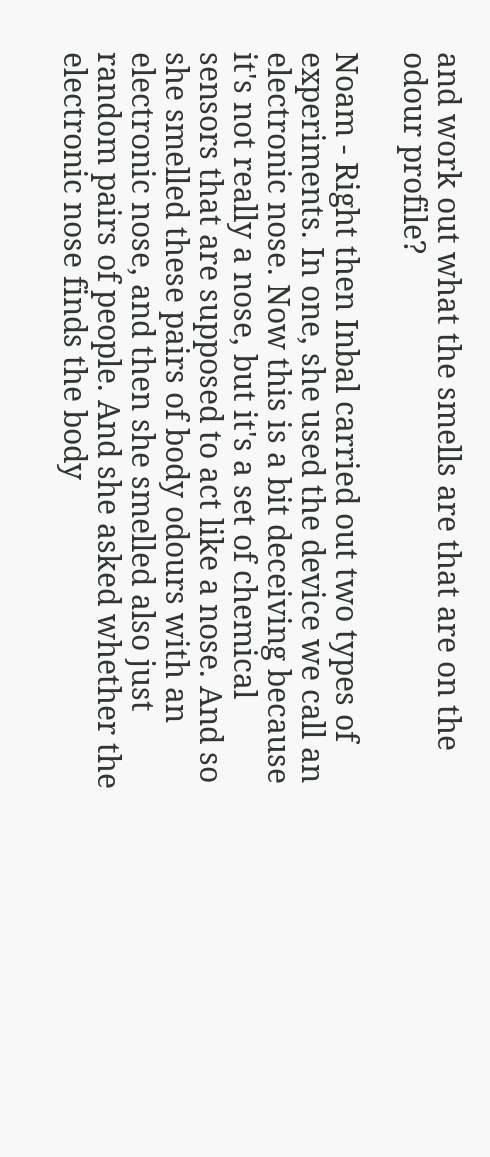and work out what the smells are that are on the odour profile?

Noam - Right then Inbal carried out two types of experiments. In one, she used the device we call an electronic nose. Now this is a bit deceiving because it's not really a nose, but it's a set of chemical sensors that are supposed to act like a nose. And so she smelled these pairs of body odours with an electronic nose, and then she smelled also just random pairs of people. And she asked whether the electronic nose finds the body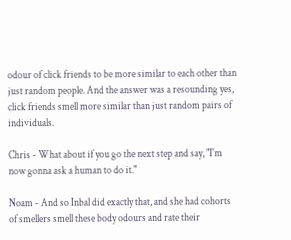odour of click friends to be more similar to each other than just random people. And the answer was a resounding yes, click friends smell more similar than just random pairs of individuals.

Chris - What about if you go the next step and say, "I'm now gonna ask a human to do it."

Noam - And so Inbal did exactly that, and she had cohorts of smellers smell these body odours and rate their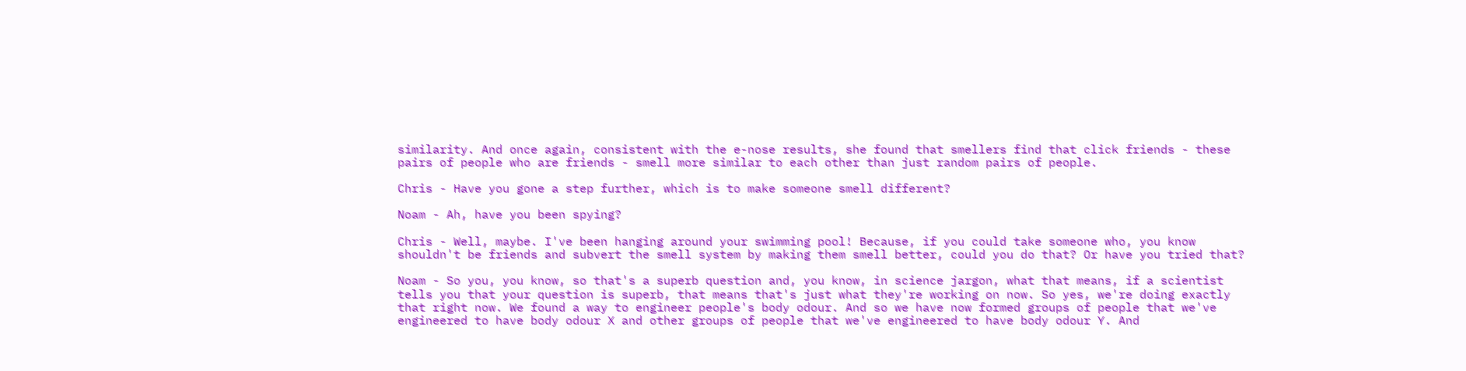similarity. And once again, consistent with the e-nose results, she found that smellers find that click friends - these pairs of people who are friends - smell more similar to each other than just random pairs of people.

Chris - Have you gone a step further, which is to make someone smell different?

Noam - Ah, have you been spying?

Chris - Well, maybe. I've been hanging around your swimming pool! Because, if you could take someone who, you know shouldn't be friends and subvert the smell system by making them smell better, could you do that? Or have you tried that?

Noam - So you, you know, so that's a superb question and, you know, in science jargon, what that means, if a scientist tells you that your question is superb, that means that's just what they're working on now. So yes, we're doing exactly that right now. We found a way to engineer people's body odour. And so we have now formed groups of people that we've engineered to have body odour X and other groups of people that we've engineered to have body odour Y. And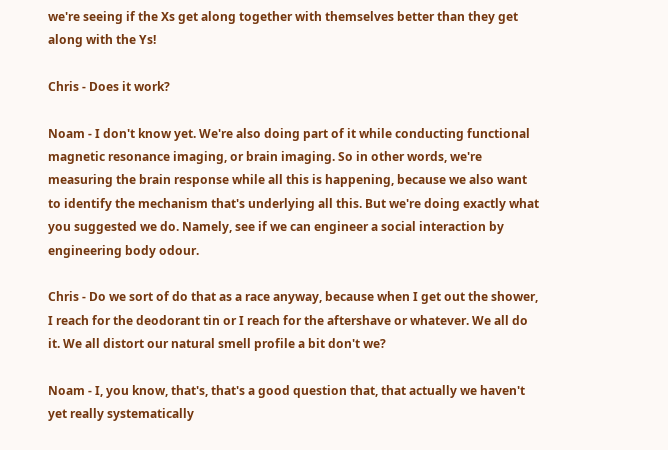we're seeing if the Xs get along together with themselves better than they get along with the Ys!

Chris - Does it work?

Noam - I don't know yet. We're also doing part of it while conducting functional magnetic resonance imaging, or brain imaging. So in other words, we're measuring the brain response while all this is happening, because we also want to identify the mechanism that's underlying all this. But we're doing exactly what you suggested we do. Namely, see if we can engineer a social interaction by engineering body odour.

Chris - Do we sort of do that as a race anyway, because when I get out the shower, I reach for the deodorant tin or I reach for the aftershave or whatever. We all do it. We all distort our natural smell profile a bit don't we?

Noam - I, you know, that's, that's a good question that, that actually we haven't yet really systematically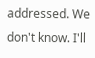addressed. We don't know. I'll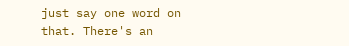just say one word on that. There's an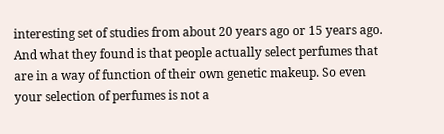interesting set of studies from about 20 years ago or 15 years ago. And what they found is that people actually select perfumes that are in a way of function of their own genetic makeup. So even your selection of perfumes is not a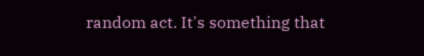random act. It's something that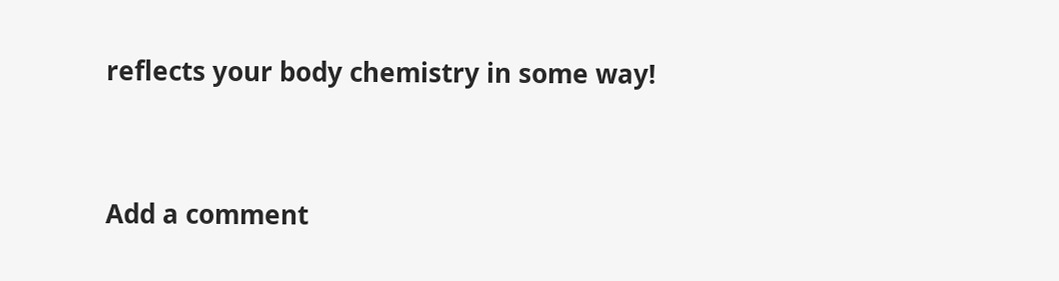reflects your body chemistry in some way!


Add a comment